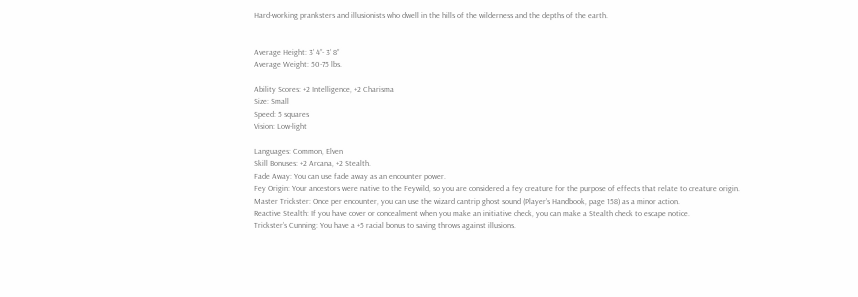Hard-working pranksters and illusionists who dwell in the hills of the wilderness and the depths of the earth.


Average Height: 3’ 4”- 3’ 8”
Average Weight: 50-75 lbs.

Ability Scores: +2 Intelligence, +2 Charisma
Size: Small
Speed: 5 squares
Vision: Low-light

Languages: Common, Elven
Skill Bonuses: +2 Arcana, +2 Stealth.
Fade Away: You can use fade away as an encounter power.
Fey Origin: Your ancestors were native to the Feywild, so you are considered a fey creature for the purpose of effects that relate to creature origin.
Master Trickster: Once per encounter, you can use the wizard cantrip ghost sound (Player’s Handbook, page 158) as a minor action.
Reactive Stealth: If you have cover or concealment when you make an initiative check, you can make a Stealth check to escape notice.
Trickster’s Cunning: You have a +5 racial bonus to saving throws against illusions.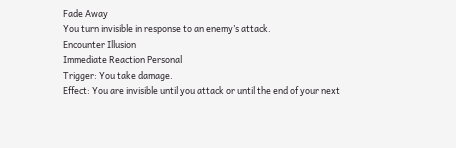Fade Away
You turn invisible in response to an enemy’s attack.
Encounter Illusion
Immediate Reaction Personal
Trigger: You take damage.
Effect: You are invisible until you attack or until the end of your next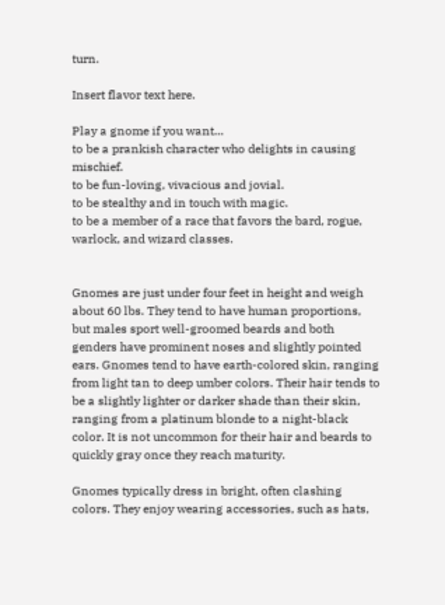turn.

Insert flavor text here.

Play a gnome if you want…
to be a prankish character who delights in causing mischief.
to be fun-loving, vivacious and jovial.
to be stealthy and in touch with magic.
to be a member of a race that favors the bard, rogue, warlock, and wizard classes.


Gnomes are just under four feet in height and weigh about 60 lbs. They tend to have human proportions, but males sport well-groomed beards and both genders have prominent noses and slightly pointed ears. Gnomes tend to have earth-colored skin, ranging from light tan to deep umber colors. Their hair tends to be a slightly lighter or darker shade than their skin, ranging from a platinum blonde to a night-black color. It is not uncommon for their hair and beards to quickly gray once they reach maturity.

Gnomes typically dress in bright, often clashing colors. They enjoy wearing accessories, such as hats,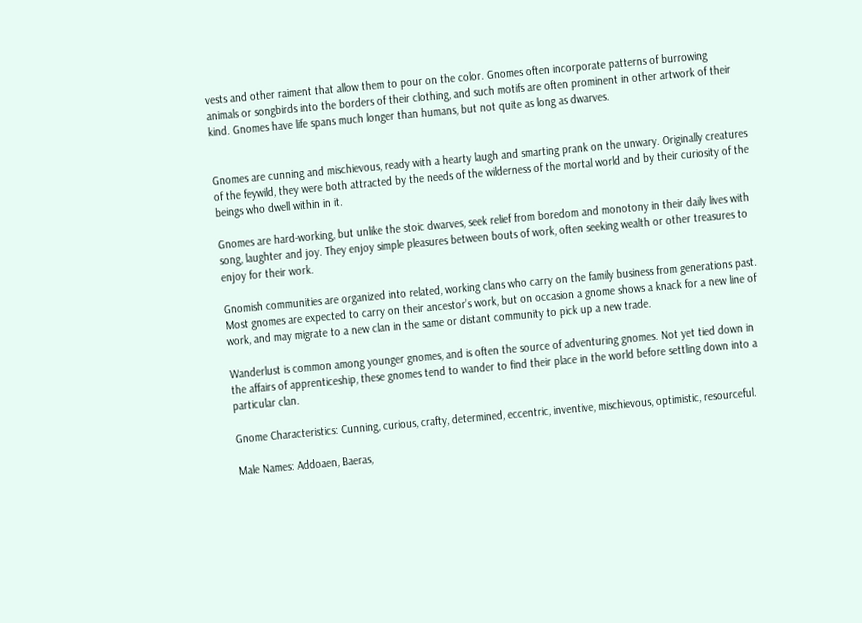vests and other raiment that allow them to pour on the color. Gnomes often incorporate patterns of burrowing animals or songbirds into the borders of their clothing, and such motifs are often prominent in other artwork of their kind. Gnomes have life spans much longer than humans, but not quite as long as dwarves.


Gnomes are cunning and mischievous, ready with a hearty laugh and smarting prank on the unwary. Originally creatures of the feywild, they were both attracted by the needs of the wilderness of the mortal world and by their curiosity of the beings who dwell within in it.

Gnomes are hard-working, but unlike the stoic dwarves, seek relief from boredom and monotony in their daily lives with song, laughter and joy. They enjoy simple pleasures between bouts of work, often seeking wealth or other treasures to enjoy for their work.

Gnomish communities are organized into related, working clans who carry on the family business from generations past. Most gnomes are expected to carry on their ancestor’s work, but on occasion a gnome shows a knack for a new line of work, and may migrate to a new clan in the same or distant community to pick up a new trade.

Wanderlust is common among younger gnomes, and is often the source of adventuring gnomes. Not yet tied down in the affairs of apprenticeship, these gnomes tend to wander to find their place in the world before settling down into a particular clan.

Gnome Characteristics: Cunning, curious, crafty, determined, eccentric, inventive, mischievous, optimistic, resourceful.

Male Names: Addoaen, Baeras,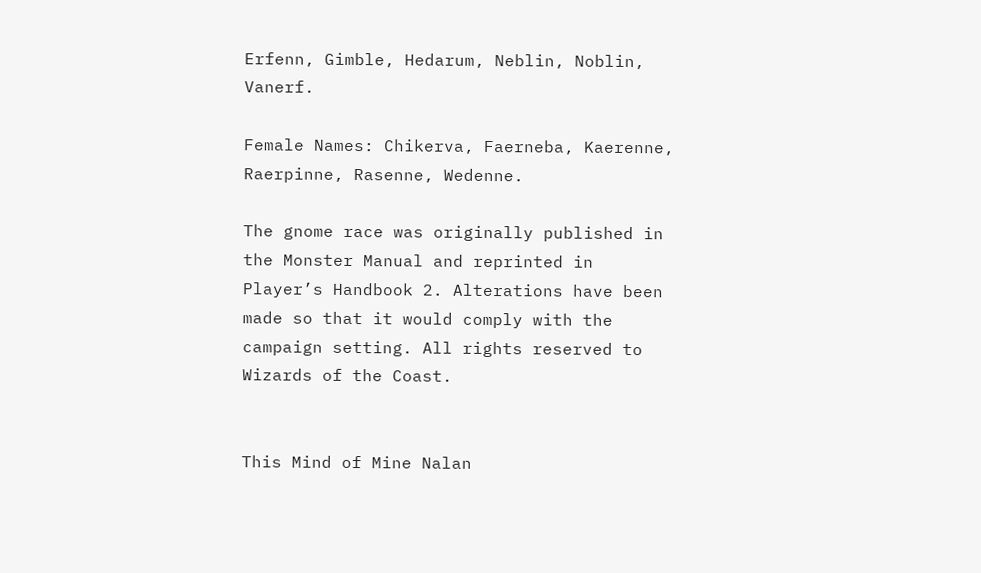Erfenn, Gimble, Hedarum, Neblin, Noblin, Vanerf.

Female Names: Chikerva, Faerneba, Kaerenne, Raerpinne, Rasenne, Wedenne.

The gnome race was originally published in the Monster Manual and reprinted in Player’s Handbook 2. Alterations have been made so that it would comply with the campaign setting. All rights reserved to Wizards of the Coast.


This Mind of Mine Nalan